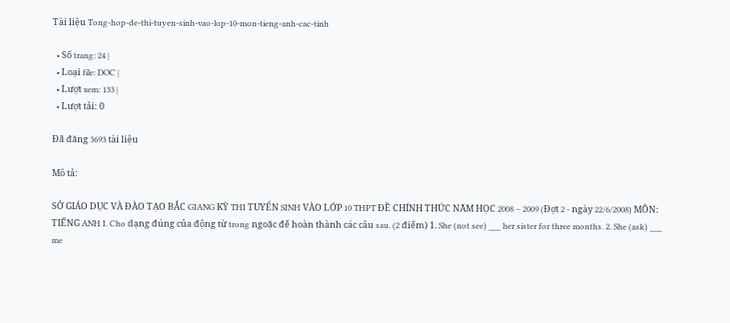Tài liệu Tong-hop-de-thi-tuyen-sinh-vao-lop-10-mon-tieng-anh-cac-tinh

  • Số trang: 24 |
  • Loại file: DOC |
  • Lượt xem: 133 |
  • Lượt tải: 0

Đã đăng 3693 tài liệu

Mô tả:

SỞ GIÁO DỤC VÀ ĐÀO TẠO BẮC GIANG KỲ THI TUYỂN SINH VÀO LỚP 10 THPT ĐỀ CHÍNH THỨC NĂM HỌC 2008 – 2009 (Đợt 2 - ngày 22/6/2008) MÔN: TIẾNG ANH I. Cho dạng đúng của động từ trong ngoặc để hoàn thành các câu sau. (2 điểm) 1. She (not see) ___ her sister for three months. 2. She (ask) ___ me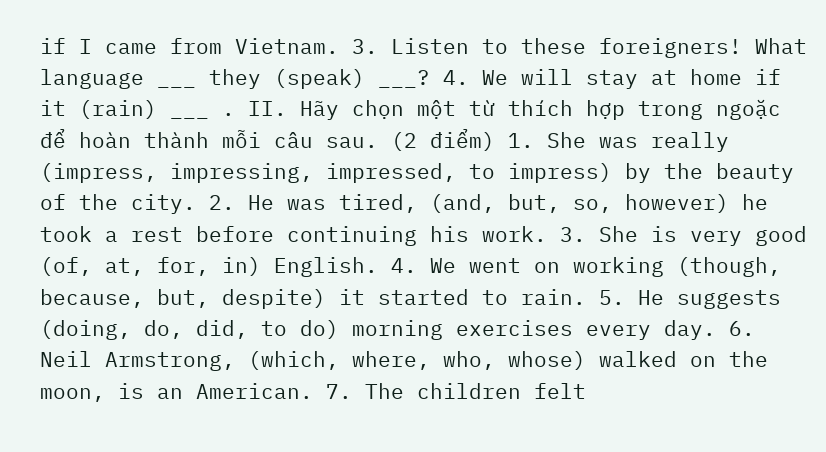if I came from Vietnam. 3. Listen to these foreigners! What language ___ they (speak) ___? 4. We will stay at home if it (rain) ___ . II. Hãy chọn một từ thích hợp trong ngoặc để hoàn thành mỗi câu sau. (2 điểm) 1. She was really (impress, impressing, impressed, to impress) by the beauty of the city. 2. He was tired, (and, but, so, however) he took a rest before continuing his work. 3. She is very good (of, at, for, in) English. 4. We went on working (though, because, but, despite) it started to rain. 5. He suggests (doing, do, did, to do) morning exercises every day. 6. Neil Armstrong, (which, where, who, whose) walked on the moon, is an American. 7. The children felt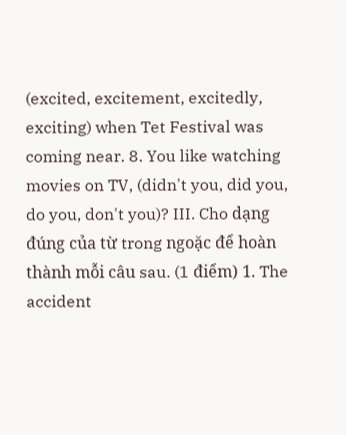(excited, excitement, excitedly, exciting) when Tet Festival was coming near. 8. You like watching movies on TV, (didn't you, did you, do you, don't you)? III. Cho dạng đúng của từ trong ngoặc để hoàn thành mỗi câu sau. (1 điểm) 1. The accident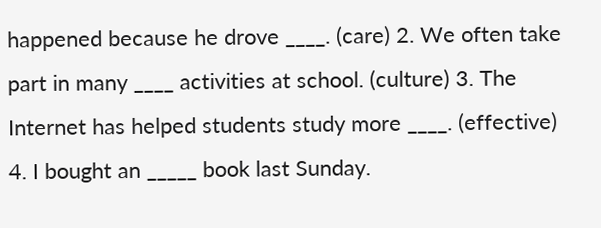happened because he drove ____. (care) 2. We often take part in many ____ activities at school. (culture) 3. The Internet has helped students study more ____. (effective) 4. I bought an _____ book last Sunday.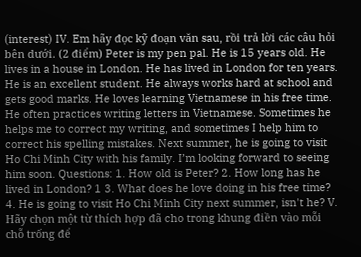(interest) IV. Em hãy đọc kỹ đoạn văn sau, rồi trả lời các câu hỏi bên dưới. (2 điểm) Peter is my pen pal. He is 15 years old. He lives in a house in London. He has lived in London for ten years. He is an excellent student. He always works hard at school and gets good marks. He loves learning Vietnamese in his free time. He often practices writing letters in Vietnamese. Sometimes he helps me to correct my writing, and sometimes I help him to correct his spelling mistakes. Next summer, he is going to visit Ho Chi Minh City with his family. I’m looking forward to seeing him soon. Questions: 1. How old is Peter? 2. How long has he lived in London? 1 3. What does he love doing in his free time? 4. He is going to visit Ho Chi Minh City next summer, isn't he? V. Hãy chọn một từ thích hợp đã cho trong khung điền vào mỗi chỗ trống để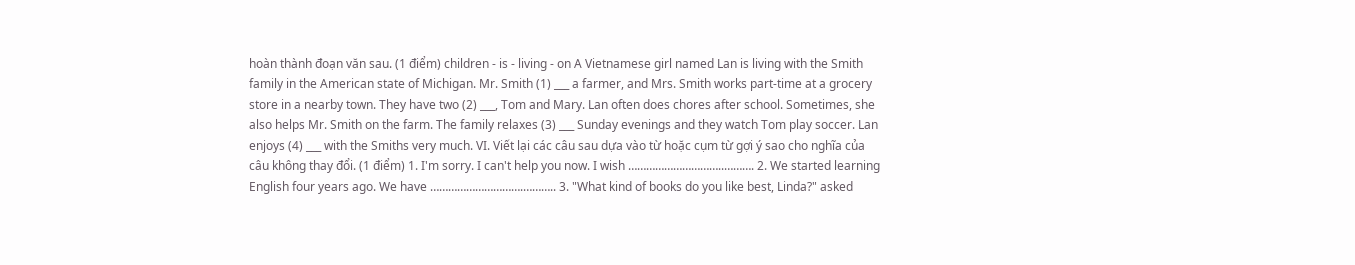hoàn thành đoạn văn sau. (1 điểm) children - is - living - on A Vietnamese girl named Lan is living with the Smith family in the American state of Michigan. Mr. Smith (1) ___ a farmer, and Mrs. Smith works part-time at a grocery store in a nearby town. They have two (2) ___, Tom and Mary. Lan often does chores after school. Sometimes, she also helps Mr. Smith on the farm. The family relaxes (3) ___ Sunday evenings and they watch Tom play soccer. Lan enjoys (4) ___ with the Smiths very much. VI. Viết lại các câu sau dựa vào từ hoặc cụm từ gợi ý sao cho nghĩa của câu không thay đổi. (1 điểm) 1. I'm sorry. I can't help you now. I wish …………………………..………. 2. We started learning English four years ago. We have ………………………….……….. 3. "What kind of books do you like best, Linda?" asked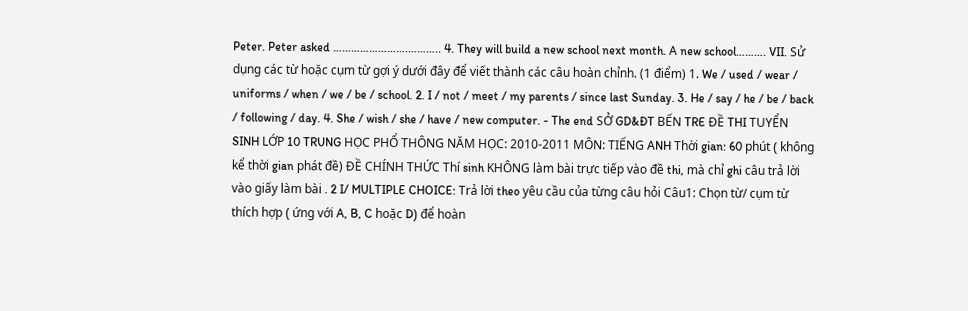Peter. Peter asked …………………….……….. 4. They will build a new school next month. A new school………. VII. Sử dụng các từ hoặc cụm từ gợi ý dưới đây để viết thành các câu hoàn chỉnh. (1 điểm) 1. We / used / wear / uniforms / when / we / be / school. 2. I / not / meet / my parents / since last Sunday. 3. He / say / he / be / back / following / day. 4. She / wish / she / have / new computer. - The end SỞ GD&ĐT BẾN TRE ĐỀ THI TUYỂN SINH LỚP 10 TRUNG HỌC PHỔ THÔNG NĂM HỌC: 2010-2011 MÔN: TIẾNG ANH Thời gian: 60 phút ( không kể thời gian phát đề) ĐỀ CHÍNH THỨC Thí sinh KHÔNG làm bài trực tiếp vào đề thi, mà chỉ ghi câu trả lời vào giấy làm bài . 2 I/ MULTIPLE CHOICE: Trả lời theo yêu cầu của từng câu hỏi Câu1: Chọn từ/ cụm từ thích hợp ( ứng với A, B, C hoặc D) để hoàn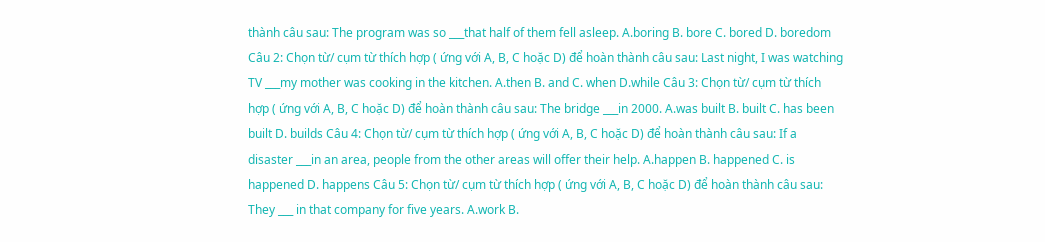thành câu sau: The program was so ___that half of them fell asleep. A.boring B. bore C. bored D. boredom Câu 2: Chọn từ/ cụm từ thích hợp ( ứng với A, B, C hoặc D) để hoàn thành câu sau: Last night, I was watching TV ___my mother was cooking in the kitchen. A.then B. and C. when D.while Câu 3: Chọn từ/ cụm từ thích hợp ( ứng với A, B, C hoặc D) để hoàn thành câu sau: The bridge ___in 2000. A.was built B. built C. has been built D. builds Câu 4: Chọn từ/ cụm từ thích hợp ( ứng với A, B, C hoặc D) để hoàn thành câu sau: If a disaster ___in an area, people from the other areas will offer their help. A.happen B. happened C. is happened D. happens Câu 5: Chọn từ/ cụm từ thích hợp ( ứng với A, B, C hoặc D) để hoàn thành câu sau: They ___ in that company for five years. A.work B.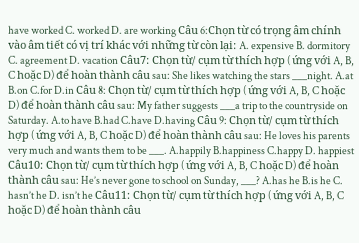have worked C. worked D. are working Câu 6:Chọn từ có trọng âm chính vào âm tiết có vị trí khác với những từ còn lại: A. expensive B. dormitory C. agreement D. vacation Câu7: Chọn từ/ cụm từ thích hợp ( ứng với A, B, C hoặc D) để hoàn thành câu sau: She likes watching the stars ___night. A.at B.on C.for D.in Câu 8: Chọn từ/ cụm từ thích hợp ( ứng với A, B, C hoặc D) để hoàn thành câu sau: My father suggests ___a trip to the countryside on Saturday. A.to have B.had C.have D.having Câu 9: Chọn từ/ cụm từ thích hợp ( ứng với A, B, C hoặc D) để hoàn thành câu sau: He loves his parents very much and wants them to be ___. A.happily B.happiness C.happy D. happiest Câu10: Chọn từ/ cụm từ thích hợp ( ứng với A, B, C hoặc D) để hoàn thành câu sau: He’s never gone to school on Sunday, ___? A.has he B.is he C. hasn’t he D. isn’t he Câu11: Chọn từ/ cụm từ thích hợp ( ứng với A, B, C hoặc D) để hoàn thành câu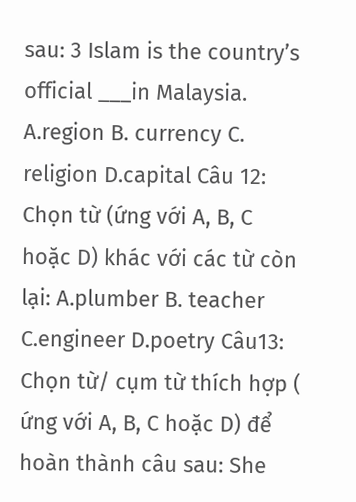sau: 3 Islam is the country’s official ___in Malaysia. A.region B. currency C. religion D.capital Câu 12: Chọn từ (ứng với A, B, C hoặc D) khác với các từ còn lại: A.plumber B. teacher C.engineer D.poetry Câu13: Chọn từ/ cụm từ thích hợp ( ứng với A, B, C hoặc D) để hoàn thành câu sau: She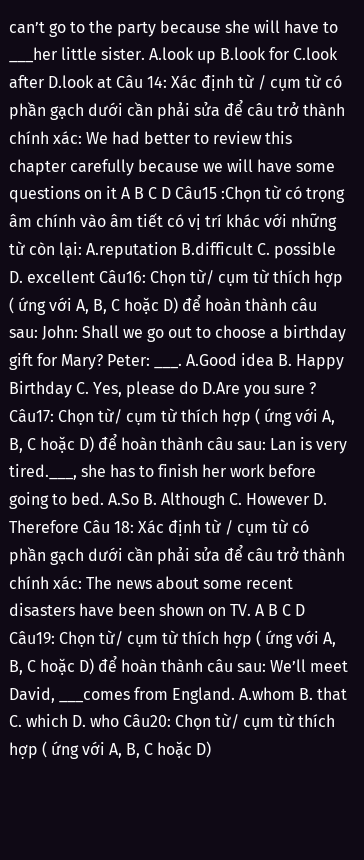can’t go to the party because she will have to ___her little sister. A.look up B.look for C.look after D.look at Câu 14: Xác định từ / cụm từ có phần gạch dưới cần phải sửa để câu trở thành chính xác: We had better to review this chapter carefully because we will have some questions on it A B C D Câu15 :Chọn từ có trọng âm chính vào âm tiết có vị trí khác với những từ còn lại: A.reputation B.difficult C. possible D. excellent Câu16: Chọn từ/ cụm từ thích hợp ( ứng với A, B, C hoặc D) để hoàn thành câu sau: John: Shall we go out to choose a birthday gift for Mary? Peter: ___. A.Good idea B. Happy Birthday C. Yes, please do D.Are you sure ? Câu17: Chọn từ/ cụm từ thích hợp ( ứng với A, B, C hoặc D) để hoàn thành câu sau: Lan is very tired.___, she has to finish her work before going to bed. A.So B. Although C. However D. Therefore Câu 18: Xác định từ / cụm từ có phần gạch dưới cần phải sửa để câu trở thành chính xác: The news about some recent disasters have been shown on TV. A B C D Câu19: Chọn từ/ cụm từ thích hợp ( ứng với A, B, C hoặc D) để hoàn thành câu sau: We’ll meet David, ___comes from England. A.whom B. that C. which D. who Câu20: Chọn từ/ cụm từ thích hợp ( ứng với A, B, C hoặc D)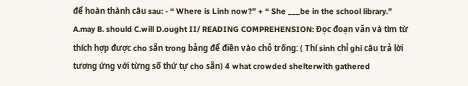để hoàn thành câu sau: - “ Where is Linh now?” + “ She ___be in the school library.” A.may B. should C.will D.ought II/ READING COMPREHENSION: Đọc đoạn văn và tìm từ thích hợp được cho sẵn trong bảng để điền vào chỗ trống: ( Thí sinh chỉ ghi câu trả lời tương ứng với từng số thứ tự cho sẵn) 4 what crowded shelterwith gathered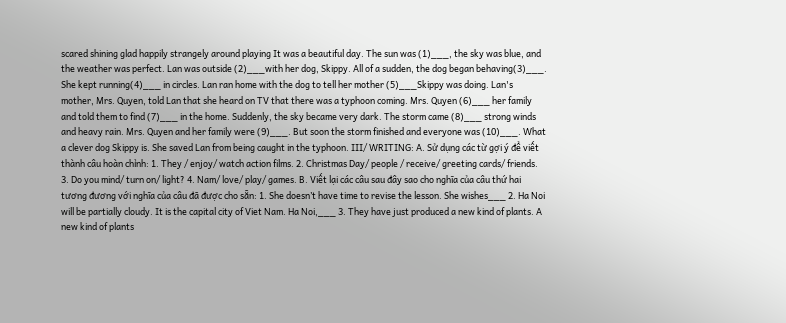scared shining glad happily strangely around playing It was a beautiful day. The sun was (1)___, the sky was blue, and the weather was perfect. Lan was outside (2)___with her dog, Skippy. All of a sudden, the dog began behaving(3)___. She kept running(4)___ in circles. Lan ran home with the dog to tell her mother (5)___Skippy was doing. Lan's mother, Mrs. Quyen, told Lan that she heard on TV that there was a typhoon coming. Mrs. Quyen (6)___ her family and told them to find (7)___ in the home. Suddenly, the sky became very dark. The storm came (8)___ strong winds and heavy rain. Mrs. Quyen and her family were (9)___. But soon the storm finished and everyone was (10)___. What a clever dog Skippy is. She saved Lan from being caught in the typhoon. III/ WRITING: A. Sử dụng các từ gợi ý để viết thành câu hoàn chỉnh: 1. They / enjoy/ watch action films. 2. Christmas Day/ people / receive/ greeting cards/ friends. 3. Do you mind/ turn on/ light? 4. Nam/ love/ play/ games. B. Viết lại các câu sau đây sao cho nghĩa của câu thứ hai tương đương với nghĩa của câu đã được cho sẵn: 1. She doesn’t have time to revise the lesson. She wishes___ 2. Ha Noi will be partially cloudy. It is the capital city of Viet Nam. Ha Noi,___ 3. They have just produced a new kind of plants. A new kind of plants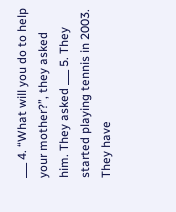___ 4. “What will you do to help your mother?”, they asked him. They asked ___ 5. They started playing tennis in 2003. They have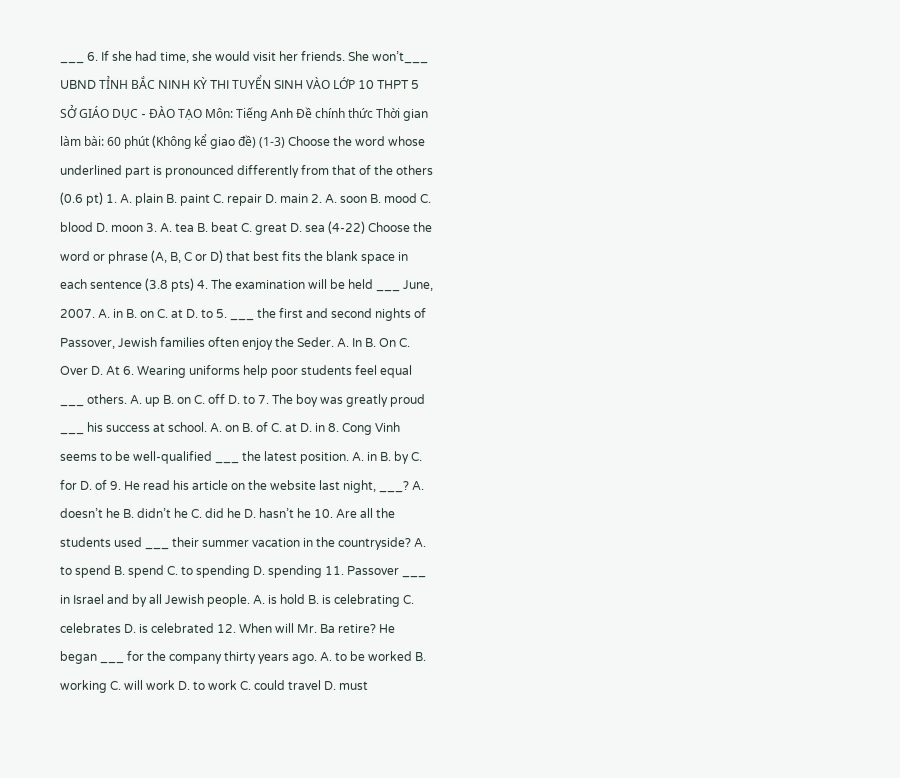___ 6. If she had time, she would visit her friends. She won’t___ UBND TỈNH BẮC NINH KỲ THI TUYỂN SINH VÀO LỚP 10 THPT 5 SỞ GIÁO DỤC - ĐÀO TẠO Môn: Tiếng Anh Đề chính thức Thời gian làm bài: 60 phút (Không kể giao đề) (1-3) Choose the word whose underlined part is pronounced differently from that of the others (0.6 pt) 1. A. plain B. paint C. repair D. main 2. A. soon B. mood C. blood D. moon 3. A. tea B. beat C. great D. sea (4-22) Choose the word or phrase (A, B, C or D) that best fits the blank space in each sentence (3.8 pts) 4. The examination will be held ___ June, 2007. A. in B. on C. at D. to 5. ___ the first and second nights of Passover, Jewish families often enjoy the Seder. A. In B. On C. Over D. At 6. Wearing uniforms help poor students feel equal ___ others. A. up B. on C. off D. to 7. The boy was greatly proud ___ his success at school. A. on B. of C. at D. in 8. Cong Vinh seems to be well-qualified ___ the latest position. A. in B. by C. for D. of 9. He read his article on the website last night, ___? A. doesn’t he B. didn’t he C. did he D. hasn’t he 10. Are all the students used ___ their summer vacation in the countryside? A. to spend B. spend C. to spending D. spending 11. Passover ___ in Israel and by all Jewish people. A. is hold B. is celebrating C. celebrates D. is celebrated 12. When will Mr. Ba retire? He began ___ for the company thirty years ago. A. to be worked B. working C. will work D. to work C. could travel D. must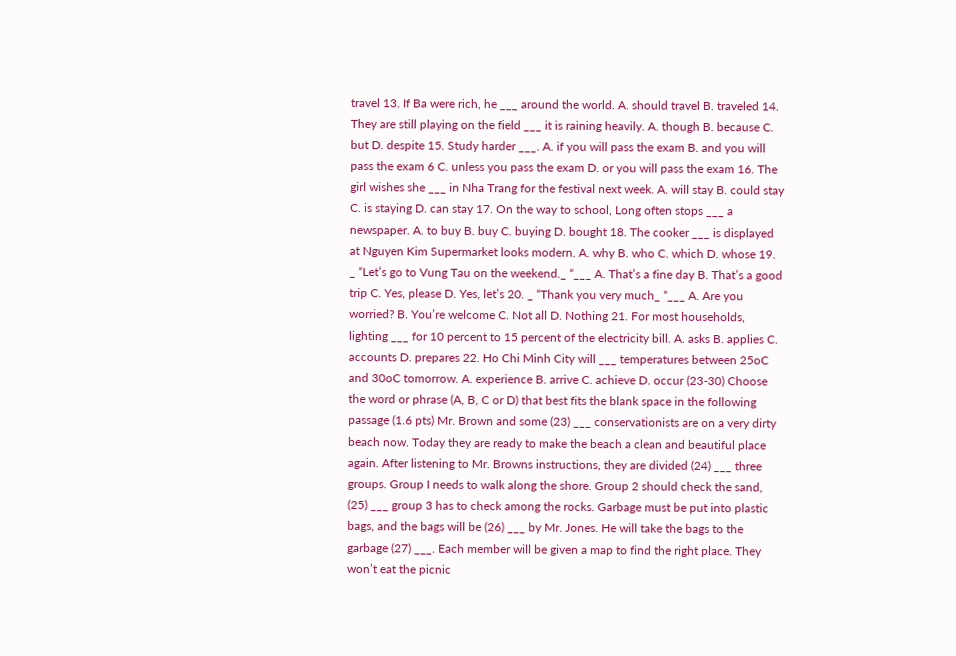travel 13. If Ba were rich, he ___ around the world. A. should travel B. traveled 14. They are still playing on the field ___ it is raining heavily. A. though B. because C. but D. despite 15. Study harder ___. A. if you will pass the exam B. and you will pass the exam 6 C. unless you pass the exam D. or you will pass the exam 16. The girl wishes she ___ in Nha Trang for the festival next week. A. will stay B. could stay C. is staying D. can stay 17. On the way to school, Long often stops ___ a newspaper. A. to buy B. buy C. buying D. bought 18. The cooker ___ is displayed at Nguyen Kim Supermarket looks modern. A. why B. who C. which D. whose 19. _ “Let’s go to Vung Tau on the weekend._ “___ A. That’s a fine day B. That’s a good trip C. Yes, please D. Yes, let’s 20. _ “Thank you very much_ “___ A. Are you worried? B. You’re welcome C. Not all D. Nothing 21. For most households, lighting ___ for 10 percent to 15 percent of the electricity bill. A. asks B. applies C. accounts D. prepares 22. Ho Chi Minh City will ___ temperatures between 25oC and 30oC tomorrow. A. experience B. arrive C. achieve D. occur (23-30) Choose the word or phrase (A, B, C or D) that best fits the blank space in the following passage (1.6 pts) Mr. Brown and some (23) ___ conservationists are on a very dirty beach now. Today they are ready to make the beach a clean and beautiful place again. After listening to Mr. Browns instructions, they are divided (24) ___ three groups. Group I needs to walk along the shore. Group 2 should check the sand, (25) ___ group 3 has to check among the rocks. Garbage must be put into plastic bags, and the bags will be (26) ___ by Mr. Jones. He will take the bags to the garbage (27) ___. Each member will be given a map to find the right place. They won’t eat the picnic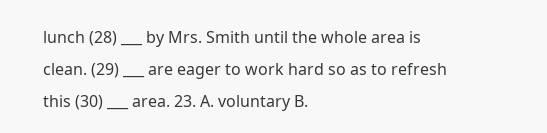lunch (28) ___ by Mrs. Smith until the whole area is clean. (29) ___ are eager to work hard so as to refresh this (30) ___ area. 23. A. voluntary B.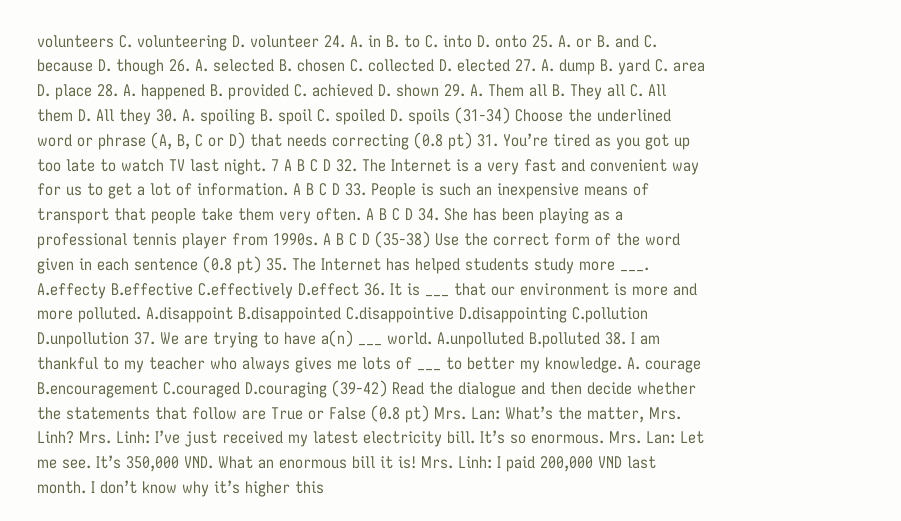volunteers C. volunteering D. volunteer 24. A. in B. to C. into D. onto 25. A. or B. and C. because D. though 26. A. selected B. chosen C. collected D. elected 27. A. dump B. yard C. area D. place 28. A. happened B. provided C. achieved D. shown 29. A. Them all B. They all C. All them D. All they 30. A. spoiling B. spoil C. spoiled D. spoils (31-34) Choose the underlined word or phrase (A, B, C or D) that needs correcting (0.8 pt) 31. You’re tired as you got up too late to watch TV last night. 7 A B C D 32. The Internet is a very fast and convenient way for us to get a lot of information. A B C D 33. People is such an inexpensive means of transport that people take them very often. A B C D 34. She has been playing as a professional tennis player from 1990s. A B C D (35-38) Use the correct form of the word given in each sentence (0.8 pt) 35. The Internet has helped students study more ___. A.effecty B.effective C.effectively D.effect 36. It is ___ that our environment is more and more polluted. A.disappoint B.disappointed C.disappointive D.disappointing C.pollution D.unpollution 37. We are trying to have a(n) ___ world. A.unpolluted B.polluted 38. I am thankful to my teacher who always gives me lots of ___ to better my knowledge. A. courage B.encouragement C.couraged D.couraging (39-42) Read the dialogue and then decide whether the statements that follow are True or False (0.8 pt) Mrs. Lan: What’s the matter, Mrs. Linh? Mrs. Linh: I’ve just received my latest electricity bill. It’s so enormous. Mrs. Lan: Let me see. It’s 350,000 VND. What an enormous bill it is! Mrs. Linh: I paid 200,000 VND last month. I don’t know why it’s higher this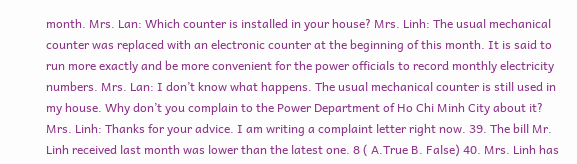month. Mrs. Lan: Which counter is installed in your house? Mrs. Linh: The usual mechanical counter was replaced with an electronic counter at the beginning of this month. It is said to run more exactly and be more convenient for the power officials to record monthly electricity numbers. Mrs. Lan: I don’t know what happens. The usual mechanical counter is still used in my house. Why don’t you complain to the Power Department of Ho Chi Minh City about it? Mrs. Linh: Thanks for your advice. I am writing a complaint letter right now. 39. The bill Mr. Linh received last month was lower than the latest one. 8 ( A.True B. False) 40. Mrs. Linh has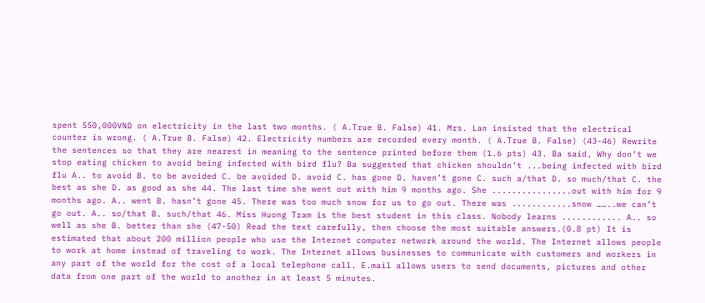spent 550,000VND on electricity in the last two months. ( A.True B. False) 41. Mrs. Lan insisted that the electrical counter is wrong. ( A.True B. False) 42. Electricity numbers are recorded every month. ( A.True B. False) (43-46) Rewrite the sentences so that they are nearest in meaning to the sentence printed before them (1.6 pts) 43. Ba said, Why don’t we stop eating chicken to avoid being infected with bird flu? Ba suggested that chicken shouldn’t ...being infected with bird flu A.. to avoid B. to be avoided C. be avoided D. avoid C. has gone D. haven’t gone C. such a/that D. so much/that C. the best as she D. as good as she 44. The last time she went out with him 9 months ago. She ................out with him for 9 months ago. A.. went B. hasn’t gone 45. There was too much snow for us to go out. There was ............snow ……..we can’t go out. A.. so/that B. such/that 46. Miss Huong Tram is the best student in this class. Nobody learns ............ A.. so well as she B. better than she (47-50) Read the text carefully, then choose the most suitable answers.(0.8 pt) It is estimated that about 200 million people who use the Internet computer network around the world. The Internet allows people to work at home instead of traveling to work. The Internet allows businesses to communicate with customers and workers in any part of the world for the cost of a local telephone call. E.mail allows users to send documents, pictures and other data from one part of the world to another in at least 5 minutes.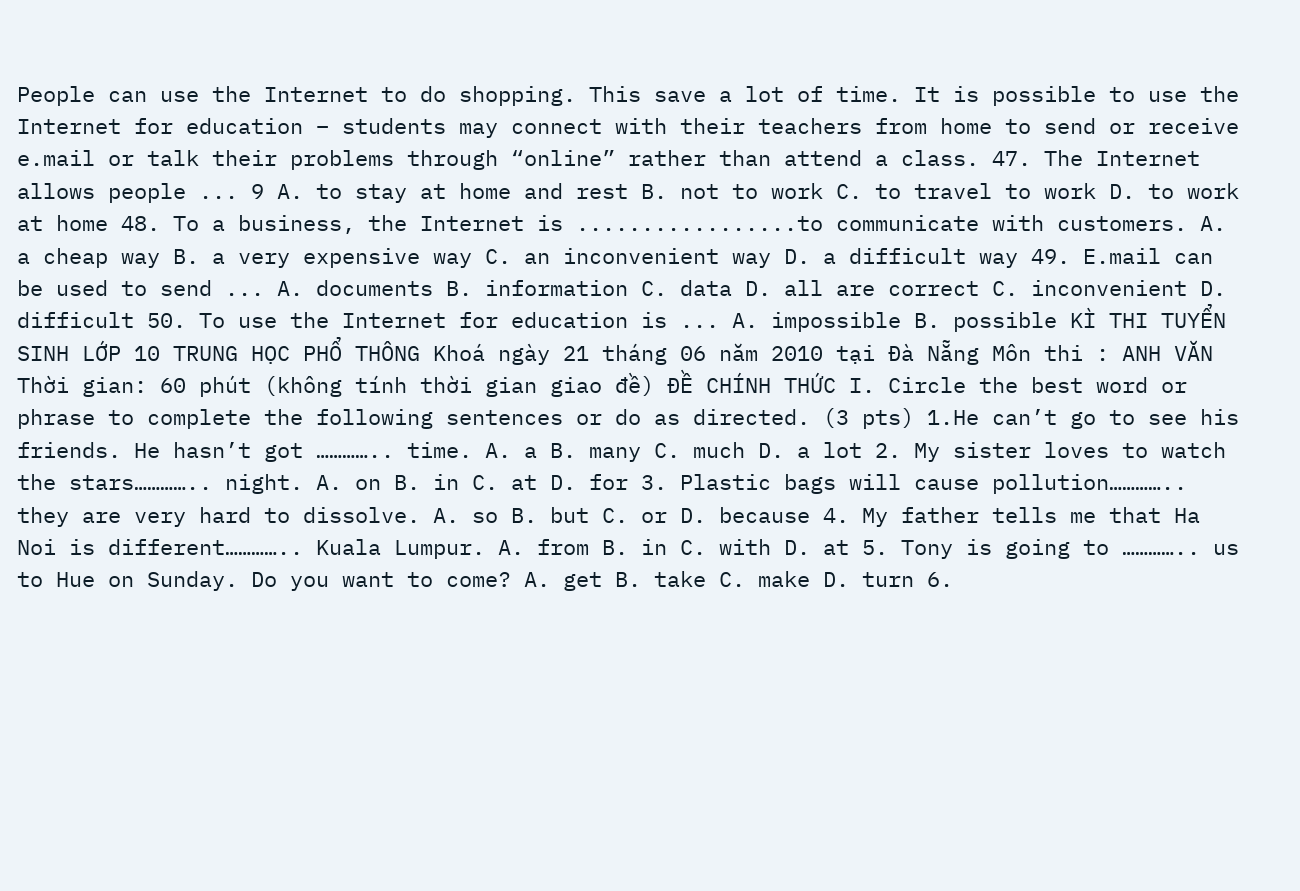People can use the Internet to do shopping. This save a lot of time. It is possible to use the Internet for education – students may connect with their teachers from home to send or receive e.mail or talk their problems through “online” rather than attend a class. 47. The Internet allows people ... 9 A. to stay at home and rest B. not to work C. to travel to work D. to work at home 48. To a business, the Internet is .................to communicate with customers. A. a cheap way B. a very expensive way C. an inconvenient way D. a difficult way 49. E.mail can be used to send ... A. documents B. information C. data D. all are correct C. inconvenient D. difficult 50. To use the Internet for education is ... A. impossible B. possible KÌ THI TUYỂN SINH LỚP 10 TRUNG HỌC PHỔ THÔNG Khoá ngày 21 tháng 06 năm 2010 tại Đà Nẵng Môn thi : ANH VĂN Thời gian: 60 phút (không tính thời gian giao đề) ĐỀ CHÍNH THỨC I. Circle the best word or phrase to complete the following sentences or do as directed. (3 pts) 1.He can’t go to see his friends. He hasn’t got ………….. time. A. a B. many C. much D. a lot 2. My sister loves to watch the stars………….. night. A. on B. in C. at D. for 3. Plastic bags will cause pollution………….. they are very hard to dissolve. A. so B. but C. or D. because 4. My father tells me that Ha Noi is different………….. Kuala Lumpur. A. from B. in C. with D. at 5. Tony is going to ………….. us to Hue on Sunday. Do you want to come? A. get B. take C. make D. turn 6.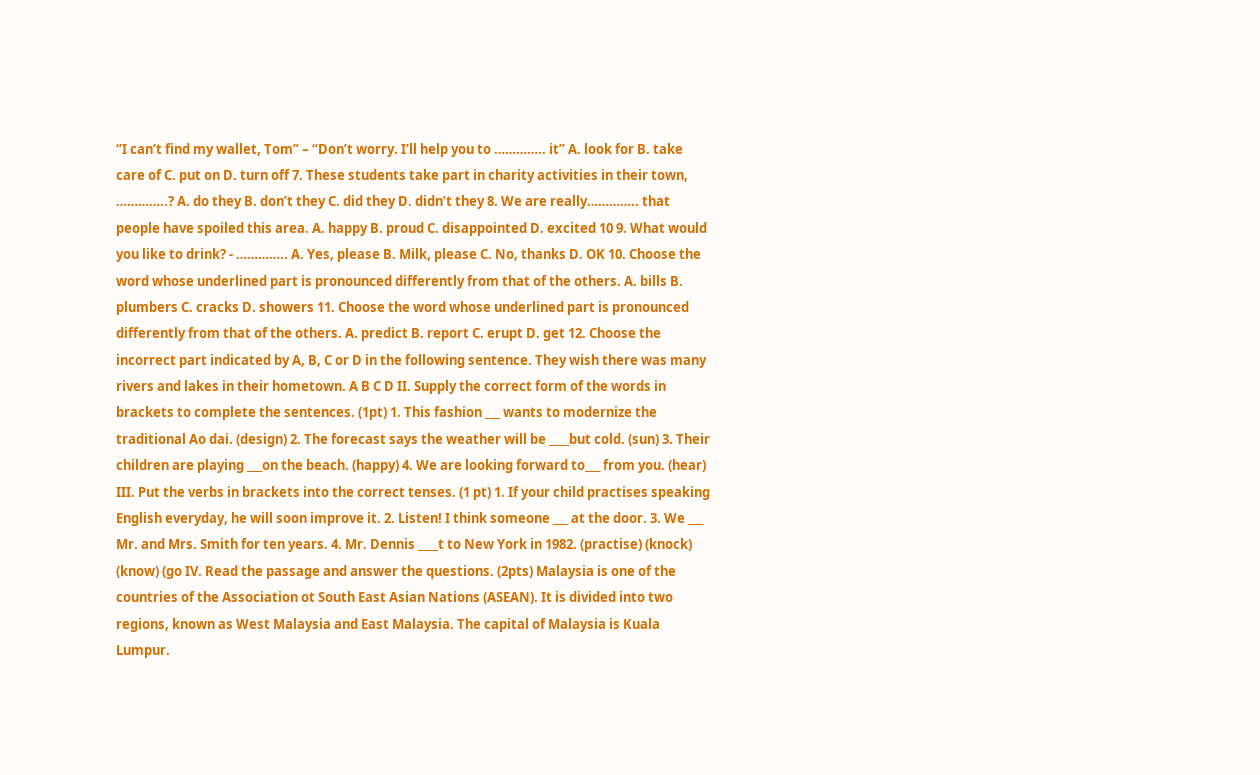“I can’t find my wallet, Tom” – “Don’t worry. I’ll help you to ………….. it” A. look for B. take care of C. put on D. turn off 7. These students take part in charity activities in their town, …………..? A. do they B. don’t they C. did they D. didn’t they 8. We are really………….. that people have spoiled this area. A. happy B. proud C. disappointed D. excited 10 9. What would you like to drink? - ………….. A. Yes, please B. Milk, please C. No, thanks D. OK 10. Choose the word whose underlined part is pronounced differently from that of the others. A. bills B. plumbers C. cracks D. showers 11. Choose the word whose underlined part is pronounced differently from that of the others. A. predict B. report C. erupt D. get 12. Choose the incorrect part indicated by A, B, C or D in the following sentence. They wish there was many rivers and lakes in their hometown. A B C D II. Supply the correct form of the words in brackets to complete the sentences. (1pt) 1. This fashion ___ wants to modernize the traditional Ao dai. (design) 2. The forecast says the weather will be ____but cold. (sun) 3. Their children are playing ___on the beach. (happy) 4. We are looking forward to___ from you. (hear) III. Put the verbs in brackets into the correct tenses. (1 pt) 1. If your child practises speaking English everyday, he will soon improve it. 2. Listen! I think someone ___ at the door. 3. We ___ Mr. and Mrs. Smith for ten years. 4. Mr. Dennis ____t to New York in 1982. (practise) (knock) (know) (go IV. Read the passage and answer the questions. (2pts) Malaysia is one of the countries of the Association ot South East Asian Nations (ASEAN). It is divided into two regions, known as West Malaysia and East Malaysia. The capital of Malaysia is Kuala Lumpur.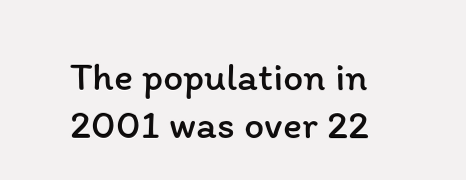The population in 2001 was over 22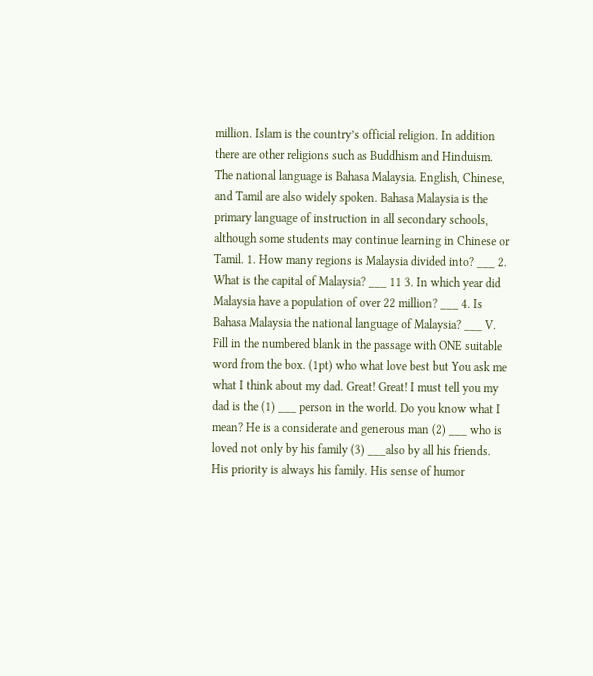million. Islam is the country’s official religion. In addition there are other religions such as Buddhism and Hinduism. The national language is Bahasa Malaysia. English, Chinese, and Tamil are also widely spoken. Bahasa Malaysia is the primary language of instruction in all secondary schools, although some students may continue learning in Chinese or Tamil. 1. How many regions is Malaysia divided into? ___ 2. What is the capital of Malaysia? ___ 11 3. In which year did Malaysia have a population of over 22 million? ___ 4. Is Bahasa Malaysia the national language of Malaysia? ___ V. Fill in the numbered blank in the passage with ONE suitable word from the box. (1pt) who what love best but You ask me what I think about my dad. Great! Great! I must tell you my dad is the (1) ___ person in the world. Do you know what I mean? He is a considerate and generous man (2) ___ who is loved not only by his family (3) ___also by all his friends. His priority is always his family. His sense of humor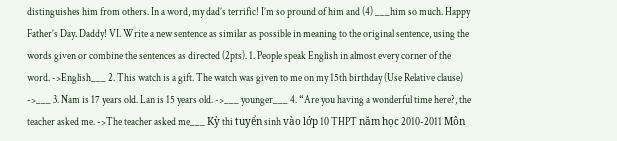distinguishes him from others. In a word, my dad’s terrific! I’m so pround of him and (4) ___him so much. Happy Father’s Day. Daddy! VI. Write a new sentence as similar as possible in meaning to the original sentence, using the words given or combine the sentences as directed (2pts). 1. People speak English in almost every corner of the word. ->English___ 2. This watch is a gift. The watch was given to me on my 15th birthday (Use Relative clause) ->___ 3. Nam is 17 years old. Lan is 15 years old. ->___ younger___ 4. “Are you having a wonderful time here?, the teacher asked me. ->The teacher asked me___ Kỳ thi tuyển sinh vào lớp 10 THPT năm học 2010-2011 Môn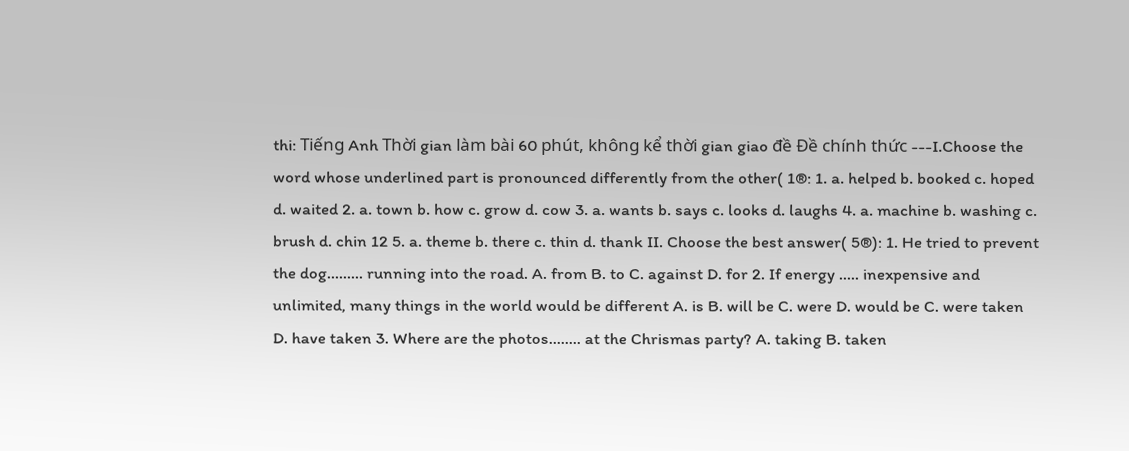thi: Tiếng Anh Thời gian làm bài 60 phút, không kể thời gian giao đề Đề chính thức ---I.Choose the word whose underlined part is pronounced differently from the other( 1®: 1. a. helped b. booked c. hoped d. waited 2. a. town b. how c. grow d. cow 3. a. wants b. says c. looks d. laughs 4. a. machine b. washing c. brush d. chin 12 5. a. theme b. there c. thin d. thank II. Choose the best answer( 5®): 1. He tried to prevent the dog......... running into the road. A. from B. to C. against D. for 2. If energy ..... inexpensive and unlimited, many things in the world would be different A. is B. will be C. were D. would be C. were taken D. have taken 3. Where are the photos........ at the Chrismas party? A. taking B. taken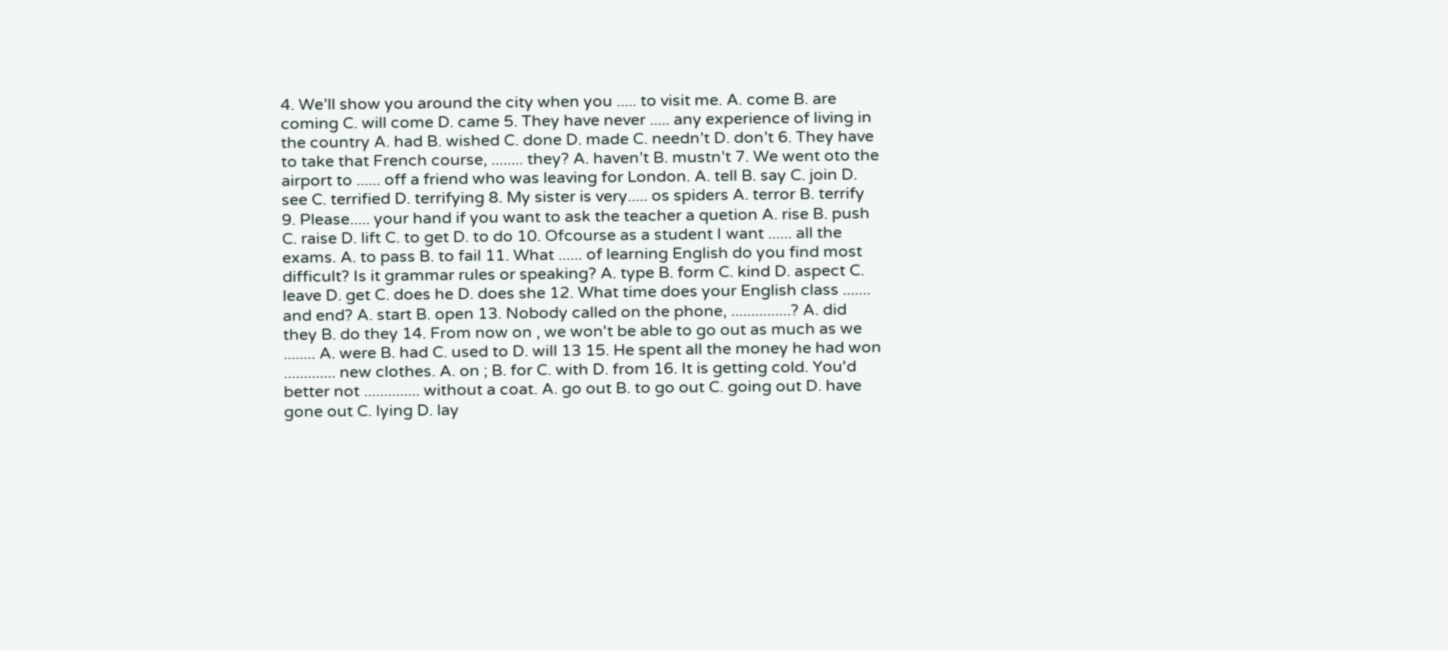4. We’ll show you around the city when you ..... to visit me. A. come B. are coming C. will come D. came 5. They have never ..... any experience of living in the country A. had B. wished C. done D. made C. needn’t D. don’t 6. They have to take that French course, ........ they? A. haven’t B. mustn’t 7. We went oto the airport to ...... off a friend who was leaving for London. A. tell B. say C. join D. see C. terrified D. terrifying 8. My sister is very..... os spiders A. terror B. terrify 9. Please..... your hand if you want to ask the teacher a quetion A. rise B. push C. raise D. lift C. to get D. to do 10. Ofcourse as a student I want ...... all the exams. A. to pass B. to fail 11. What ...... of learning English do you find most difficult? Is it grammar rules or speaking? A. type B. form C. kind D. aspect C. leave D. get C. does he D. does she 12. What time does your English class ....... and end? A. start B. open 13. Nobody called on the phone, ...............? A. did they B. do they 14. From now on , we won't be able to go out as much as we ........ A. were B. had C. used to D. will 13 15. He spent all the money he had won ............. new clothes. A. on ; B. for C. with D. from 16. It is getting cold. You'd better not .............. without a coat. A. go out B. to go out C. going out D. have gone out C. lying D. lay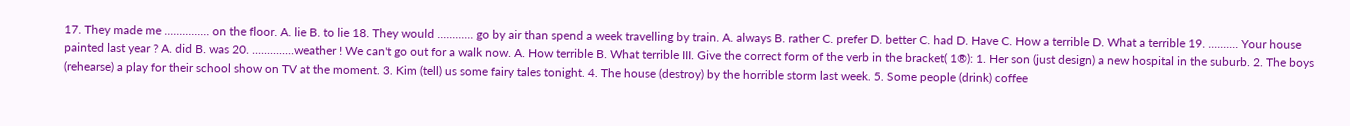17. They made me ............... on the floor. A. lie B. to lie 18. They would ............ go by air than spend a week travelling by train. A. always B. rather C. prefer D. better C. had D. Have C. How a terrible D. What a terrible 19. .......... Your house painted last year ? A. did B. was 20. ..............weather ! We can't go out for a walk now. A. How terrible B. What terrible III. Give the correct form of the verb in the bracket( 1®): 1. Her son (just design) a new hospital in the suburb. 2. The boys (rehearse) a play for their school show on TV at the moment. 3. Kim (tell) us some fairy tales tonight. 4. The house (destroy) by the horrible storm last week. 5. Some people (drink) coffee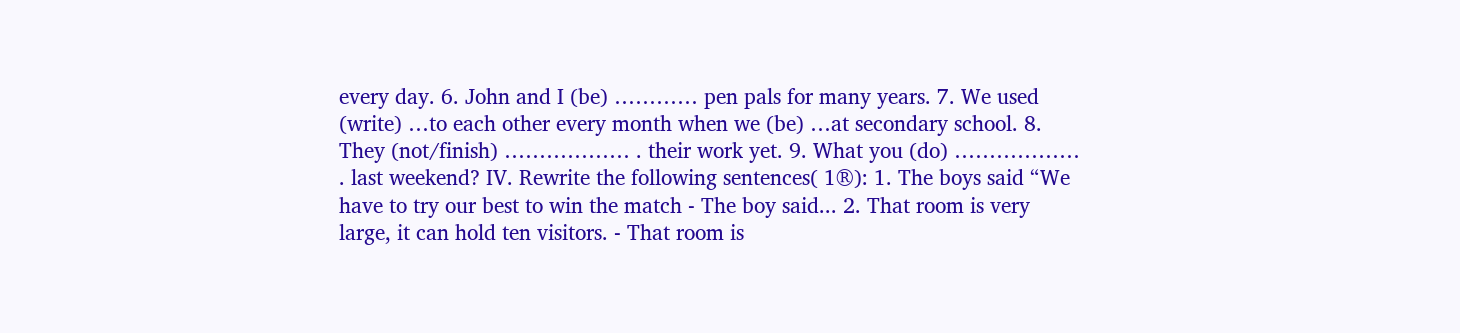every day. 6. John and I (be) ………… pen pals for many years. 7. We used (write) …to each other every month when we (be) …at secondary school. 8. They (not/finish) ……………… . their work yet. 9. What you (do) ……………… . last weekend? IV. Rewrite the following sentences( 1®): 1. The boys said “We have to try our best to win the match - The boy said... 2. That room is very large, it can hold ten visitors. - That room is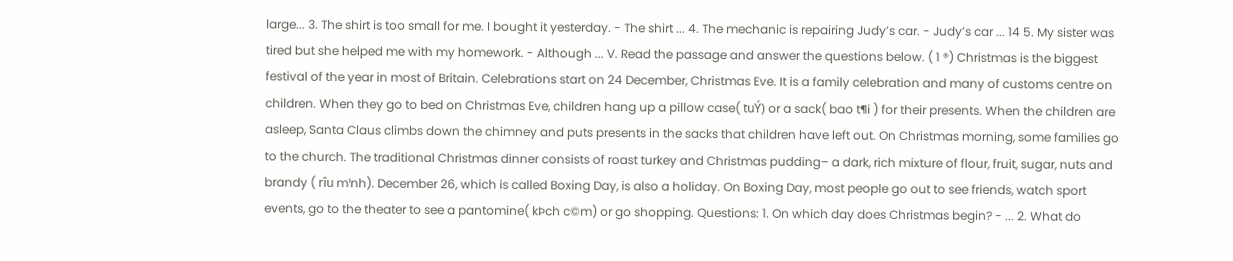large... 3. The shirt is too small for me. I bought it yesterday. - The shirt ... 4. The mechanic is repairing Judy’s car. - Judy’s car ... 14 5. My sister was tired but she helped me with my homework. - Although ... V. Read the passage and answer the questions below. ( 1 ®) Christmas is the biggest festival of the year in most of Britain. Celebrations start on 24 December, Christmas Eve. It is a family celebration and many of customs centre on children. When they go to bed on Christmas Eve, children hang up a pillow case( tuÝ) or a sack( bao t¶i ) for their presents. When the children are asleep, Santa Claus climbs down the chimney and puts presents in the sacks that children have left out. On Christmas morning, some families go to the church. The traditional Christmas dinner consists of roast turkey and Christmas pudding– a dark, rich mixture of flour, fruit, sugar, nuts and brandy ( rîu m¹nh). December 26, which is called Boxing Day, is also a holiday. On Boxing Day, most people go out to see friends, watch sport events, go to the theater to see a pantomine( kÞch c©m) or go shopping. Questions: 1. On which day does Christmas begin? - ... 2. What do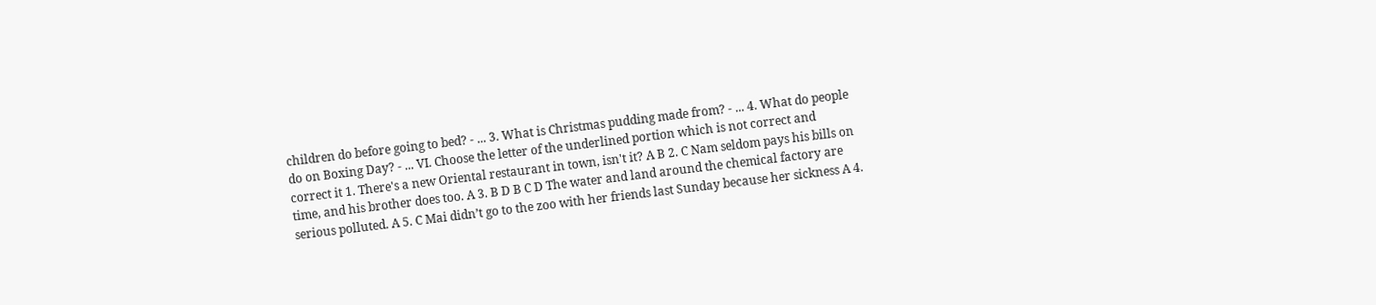children do before going to bed? - ... 3. What is Christmas pudding made from? - ... 4. What do people do on Boxing Day? - ... VI. Choose the letter of the underlined portion which is not correct and correct it 1. There's a new Oriental restaurant in town, isn't it? A B 2. C Nam seldom pays his bills on time, and his brother does too. A 3. B D B C D The water and land around the chemical factory are serious polluted. A 5. C Mai didn’t go to the zoo with her friends last Sunday because her sickness A 4.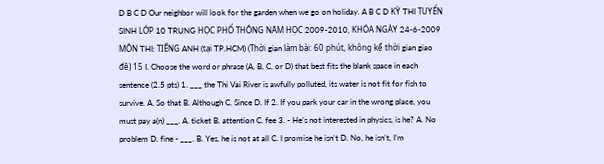D B C D Our neighbor will look for the garden when we go on holiday. A B C D KỲ THI TUYỂN SINH LỚP 10 TRUNG HỌC PHỔ THÔNG NĂM HỌC 2009-2010, KHÓA NGÀY 24-6-2009 MÔN THI: TIẾNG ANH (tại TP.HCM) (Thời gian làm bài: 60 phút, không kể thời gian giao đề) 15 I. Choose the word or phrase (A, B, C, or D) that best fits the blank space in each sentence (2.5 pts) 1. ___ the Thi Vai River is awfully polluted, its water is not fit for fish to survive. A. So that B. Although C. Since D. If 2. If you park your car in the wrong place, you must pay a(n) ___. A. ticket B. attention C. fee 3. - He’s not interested in physics, is he? A. No problem D. fine - ___. B. Yes, he is not at all C. I promise he isn’t D. No, he isn’t, I’m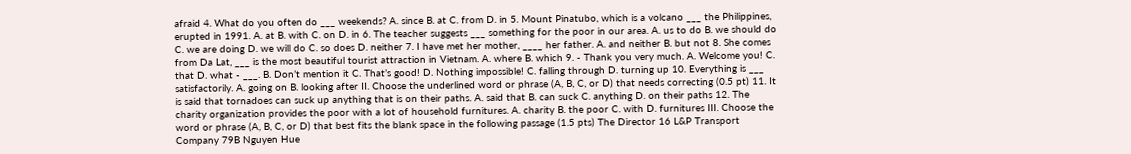afraid 4. What do you often do ___ weekends? A. since B. at C. from D. in 5. Mount Pinatubo, which is a volcano ___ the Philippines, erupted in 1991. A. at B. with C. on D. in 6. The teacher suggests ___ something for the poor in our area. A. us to do B. we should do C. we are doing D. we will do C. so does D. neither 7. I have met her mother, ____ her father. A. and neither B. but not 8. She comes from Da Lat, ___ is the most beautiful tourist attraction in Vietnam. A. where B. which 9. - Thank you very much. A. Welcome you! C. that D. what - ___. B. Don’t mention it C. That’s good! D. Nothing impossible! C. falling through D. turning up 10. Everything is ___ satisfactorily. A. going on B. looking after II. Choose the underlined word or phrase (A, B, C, or D) that needs correcting (0.5 pt) 11. It is said that tornadoes can suck up anything that is on their paths. A. said that B. can suck C. anything D. on their paths 12. The charity organization provides the poor with a lot of household furnitures. A. charity B. the poor C. with D. furnitures III. Choose the word or phrase (A, B, C, or D) that best fits the blank space in the following passage (1.5 pts) The Director 16 L&P Transport Company 79B Nguyen Hue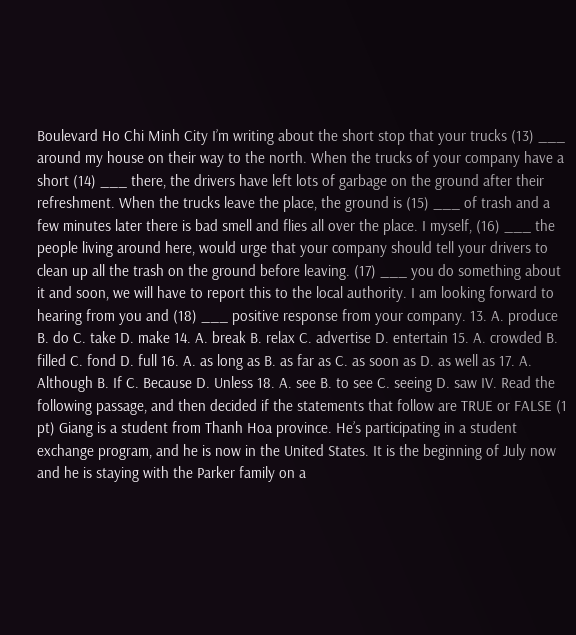Boulevard Ho Chi Minh City I’m writing about the short stop that your trucks (13) ___ around my house on their way to the north. When the trucks of your company have a short (14) ___ there, the drivers have left lots of garbage on the ground after their refreshment. When the trucks leave the place, the ground is (15) ___ of trash and a few minutes later there is bad smell and flies all over the place. I myself, (16) ___ the people living around here, would urge that your company should tell your drivers to clean up all the trash on the ground before leaving. (17) ___ you do something about it and soon, we will have to report this to the local authority. I am looking forward to hearing from you and (18) ___ positive response from your company. 13. A. produce B. do C. take D. make 14. A. break B. relax C. advertise D. entertain 15. A. crowded B. filled C. fond D. full 16. A. as long as B. as far as C. as soon as D. as well as 17. A. Although B. If C. Because D. Unless 18. A. see B. to see C. seeing D. saw IV. Read the following passage, and then decided if the statements that follow are TRUE or FALSE (1 pt) Giang is a student from Thanh Hoa province. He’s participating in a student exchange program, and he is now in the United States. It is the beginning of July now and he is staying with the Parker family on a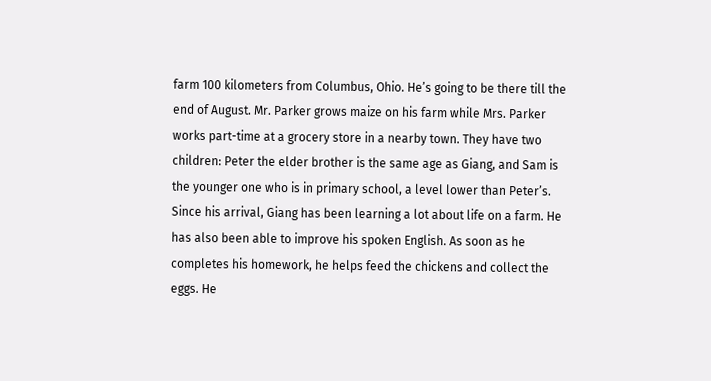farm 100 kilometers from Columbus, Ohio. He’s going to be there till the end of August. Mr. Parker grows maize on his farm while Mrs. Parker works part-time at a grocery store in a nearby town. They have two children: Peter the elder brother is the same age as Giang, and Sam is the younger one who is in primary school, a level lower than Peter’s. Since his arrival, Giang has been learning a lot about life on a farm. He has also been able to improve his spoken English. As soon as he completes his homework, he helps feed the chickens and collect the eggs. He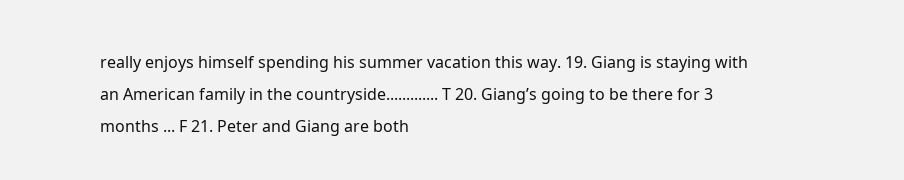really enjoys himself spending his summer vacation this way. 19. Giang is staying with an American family in the countryside............. T 20. Giang’s going to be there for 3 months ... F 21. Peter and Giang are both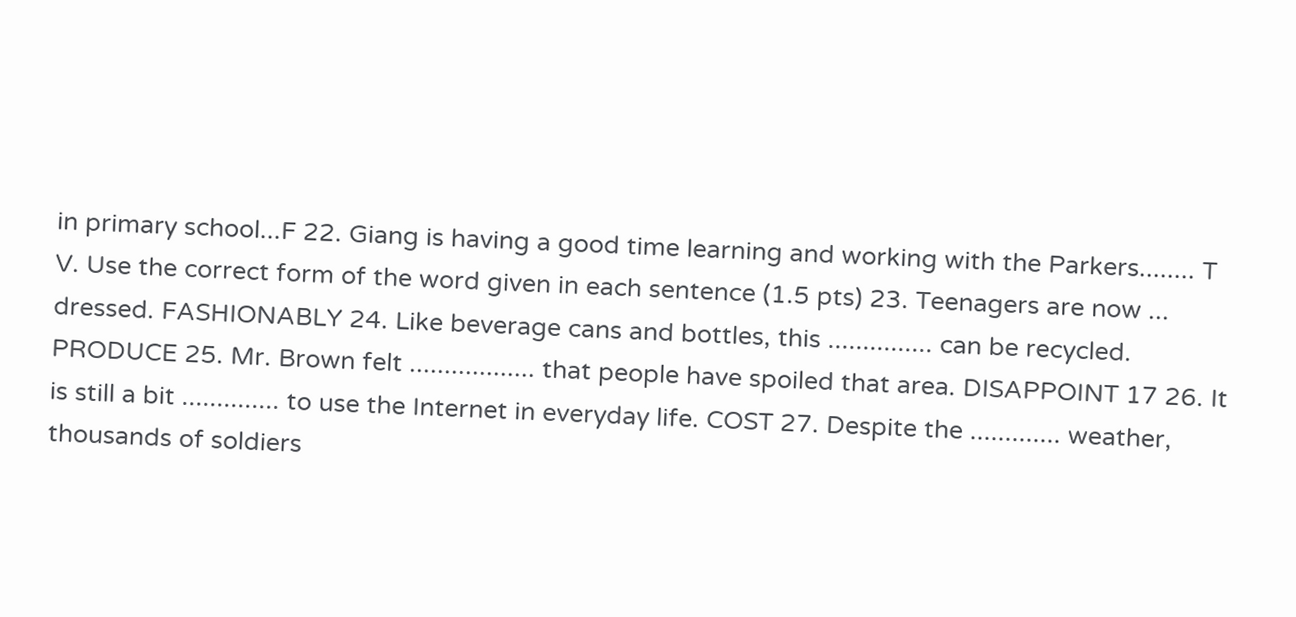in primary school...F 22. Giang is having a good time learning and working with the Parkers........ T V. Use the correct form of the word given in each sentence (1.5 pts) 23. Teenagers are now ... dressed. FASHIONABLY 24. Like beverage cans and bottles, this ............... can be recycled. PRODUCE 25. Mr. Brown felt .................. that people have spoiled that area. DISAPPOINT 17 26. It is still a bit .............. to use the Internet in everyday life. COST 27. Despite the ............. weather, thousands of soldiers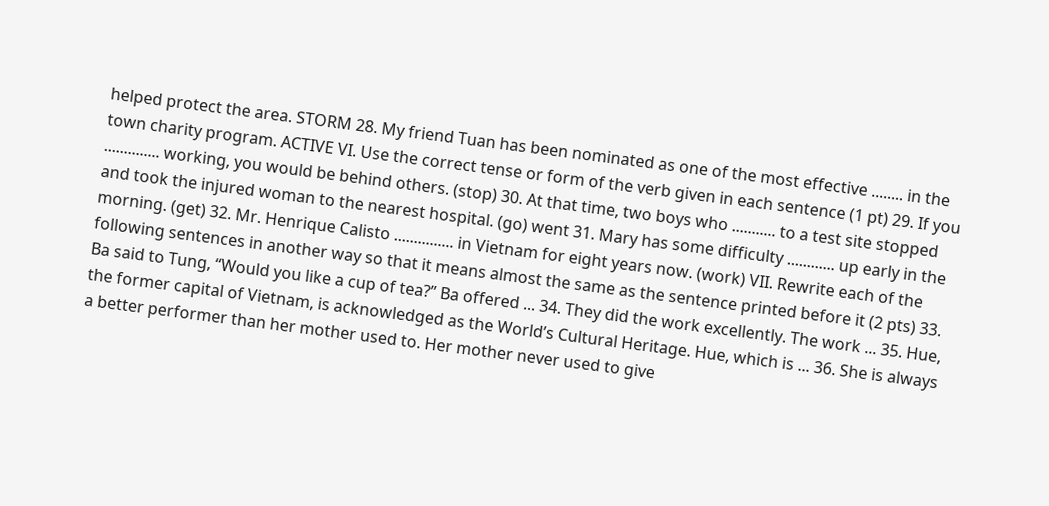helped protect the area. STORM 28. My friend Tuan has been nominated as one of the most effective ........ in the town charity program. ACTIVE VI. Use the correct tense or form of the verb given in each sentence (1 pt) 29. If you .............. working, you would be behind others. (stop) 30. At that time, two boys who ........... to a test site stopped and took the injured woman to the nearest hospital. (go) went 31. Mary has some difficulty ............ up early in the morning. (get) 32. Mr. Henrique Calisto ............... in Vietnam for eight years now. (work) VII. Rewrite each of the following sentences in another way so that it means almost the same as the sentence printed before it (2 pts) 33. Ba said to Tung, “Would you like a cup of tea?” Ba offered ... 34. They did the work excellently. The work ... 35. Hue, the former capital of Vietnam, is acknowledged as the World’s Cultural Heritage. Hue, which is ... 36. She is always a better performer than her mother used to. Her mother never used to give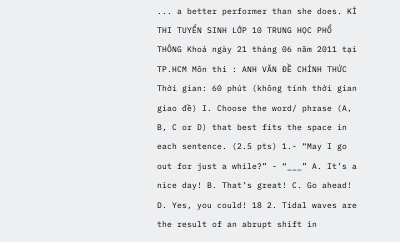... a better performer than she does. KÌ THI TUYỂN SINH LỚP 10 TRUNG HỌC PHỔ THÔNG Khoá ngày 21 tháng 06 năm 2011 tại TP.HCM Môn thi : ANH VĂN ĐỀ CHÍNH THỨC Thời gian: 60 phút (không tính thời gian giao đề) I. Choose the word/ phrase (A, B, C or D) that best fits the space in each sentence. (2.5 pts) 1.- “May I go out for just a while?” - “___” A. It’s a nice day! B. That’s great! C. Go ahead! D. Yes, you could! 18 2. Tidal waves are the result of an abrupt shift in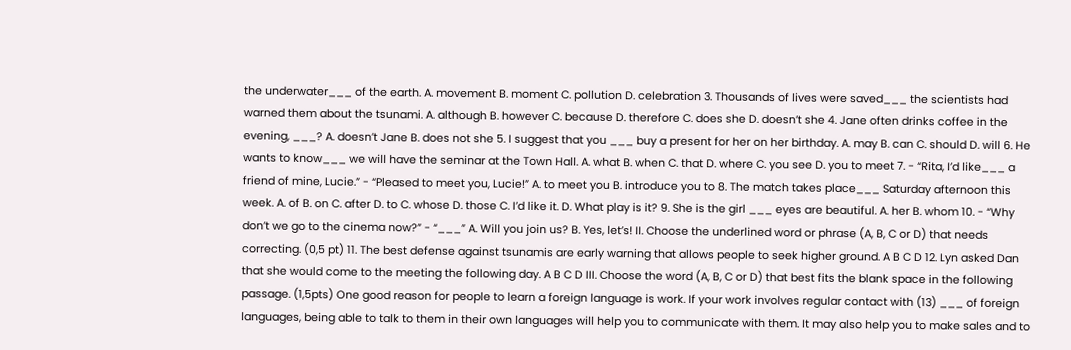the underwater___ of the earth. A. movement B. moment C. pollution D. celebration 3. Thousands of lives were saved___ the scientists had warned them about the tsunami. A. although B. however C. because D. therefore C. does she D. doesn’t she 4. Jane often drinks coffee in the evening, ___? A. doesn’t Jane B. does not she 5. I suggest that you ___ buy a present for her on her birthday. A. may B. can C. should D. will 6. He wants to know___ we will have the seminar at the Town Hall. A. what B. when C. that D. where C. you see D. you to meet 7. - “Rita, I’d like___ a friend of mine, Lucie.” - “Pleased to meet you, Lucie!” A. to meet you B. introduce you to 8. The match takes place___ Saturday afternoon this week. A. of B. on C. after D. to C. whose D. those C. I’d like it. D. What play is it? 9. She is the girl ___ eyes are beautiful. A. her B. whom 10. - “Why don’t we go to the cinema now?” - “___” A. Will you join us? B. Yes, let’s! II. Choose the underlined word or phrase (A, B, C or D) that needs correcting. (0,5 pt) 11. The best defense against tsunamis are early warning that allows people to seek higher ground. A B C D 12. Lyn asked Dan that she would come to the meeting the following day. A B C D III. Choose the word (A, B, C or D) that best fits the blank space in the following passage. (1,5pts) One good reason for people to learn a foreign language is work. If your work involves regular contact with (13) ___ of foreign languages, being able to talk to them in their own languages will help you to communicate with them. It may also help you to make sales and to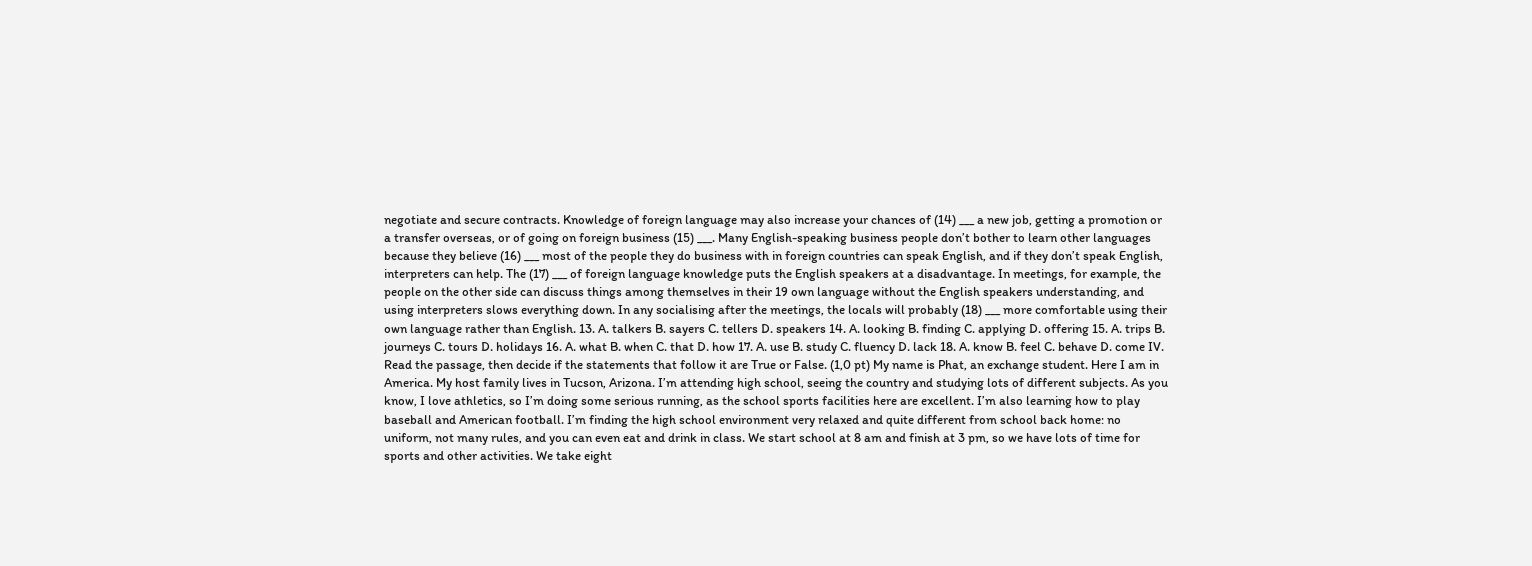negotiate and secure contracts. Knowledge of foreign language may also increase your chances of (14) ___ a new job, getting a promotion or a transfer overseas, or of going on foreign business (15) ___. Many English-speaking business people don’t bother to learn other languages because they believe (16) ___ most of the people they do business with in foreign countries can speak English, and if they don’t speak English, interpreters can help. The (17) ___ of foreign language knowledge puts the English speakers at a disadvantage. In meetings, for example, the people on the other side can discuss things among themselves in their 19 own language without the English speakers understanding, and using interpreters slows everything down. In any socialising after the meetings, the locals will probably (18) ___ more comfortable using their own language rather than English. 13. A. talkers B. sayers C. tellers D. speakers 14. A. looking B. finding C. applying D. offering 15. A. trips B. journeys C. tours D. holidays 16. A. what B. when C. that D. how 17. A. use B. study C. fluency D. lack 18. A. know B. feel C. behave D. come IV. Read the passage, then decide if the statements that follow it are True or False. (1,0 pt) My name is Phat, an exchange student. Here I am in America. My host family lives in Tucson, Arizona. I’m attending high school, seeing the country and studying lots of different subjects. As you know, I love athletics, so I’m doing some serious running, as the school sports facilities here are excellent. I’m also learning how to play baseball and American football. I’m finding the high school environment very relaxed and quite different from school back home: no uniform, not many rules, and you can even eat and drink in class. We start school at 8 am and finish at 3 pm, so we have lots of time for sports and other activities. We take eight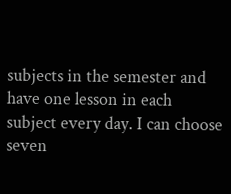subjects in the semester and have one lesson in each subject every day. I can choose seven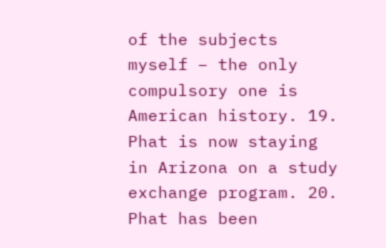of the subjects myself – the only compulsory one is American history. 19. Phat is now staying in Arizona on a study exchange program. 20. Phat has been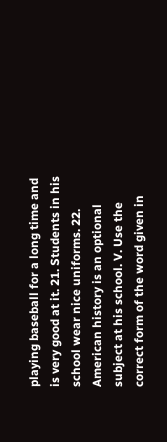playing baseball for a long time and is very good at it. 21. Students in his school wear nice uniforms. 22. American history is an optional subject at his school. V. Use the correct form of the word given in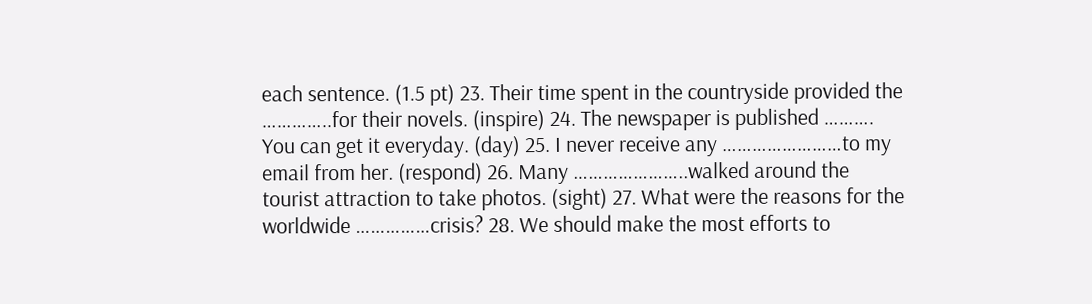each sentence. (1.5 pt) 23. Their time spent in the countryside provided the …………..for their novels. (inspire) 24. The newspaper is published ………. You can get it everyday. (day) 25. I never receive any ……………………to my email from her. (respond) 26. Many …………………..walked around the tourist attraction to take photos. (sight) 27. What were the reasons for the worldwide ……………crisis? 28. We should make the most efforts to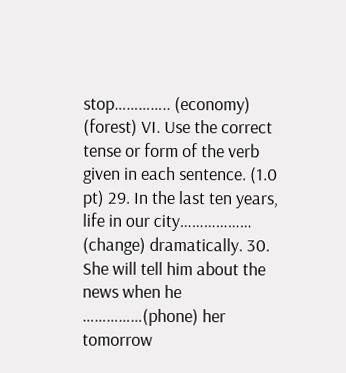stop………….. (economy) (forest) VI. Use the correct tense or form of the verb given in each sentence. (1.0 pt) 29. In the last ten years, life in our city……………… (change) dramatically. 30. She will tell him about the news when he ……………(phone) her tomorrow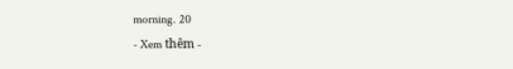morning. 20
- Xem thêm -